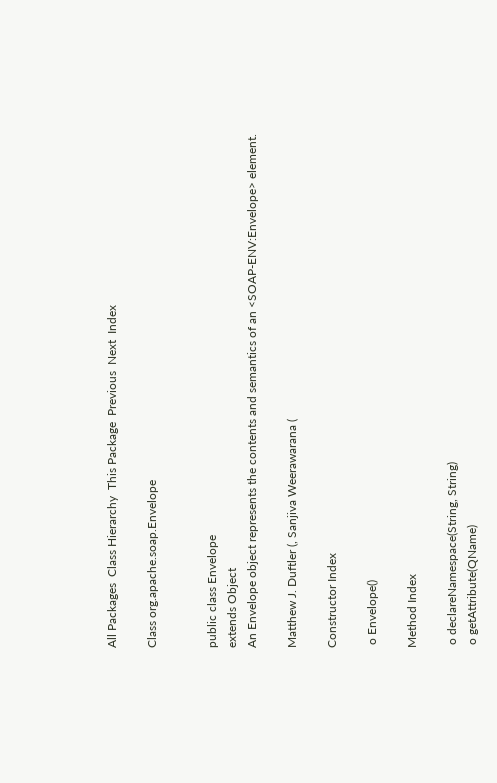All Packages  Class Hierarchy  This Package  Previous  Next  Index

Class org.apache.soap.Envelope


public class Envelope
extends Object
An Envelope object represents the contents and semantics of an <SOAP-ENV:Envelope> element.

Matthew J. Duftler (, Sanjiva Weerawarana (

Constructor Index

 o Envelope()

Method Index

 o declareNamespace(String, String)
 o getAttribute(QName)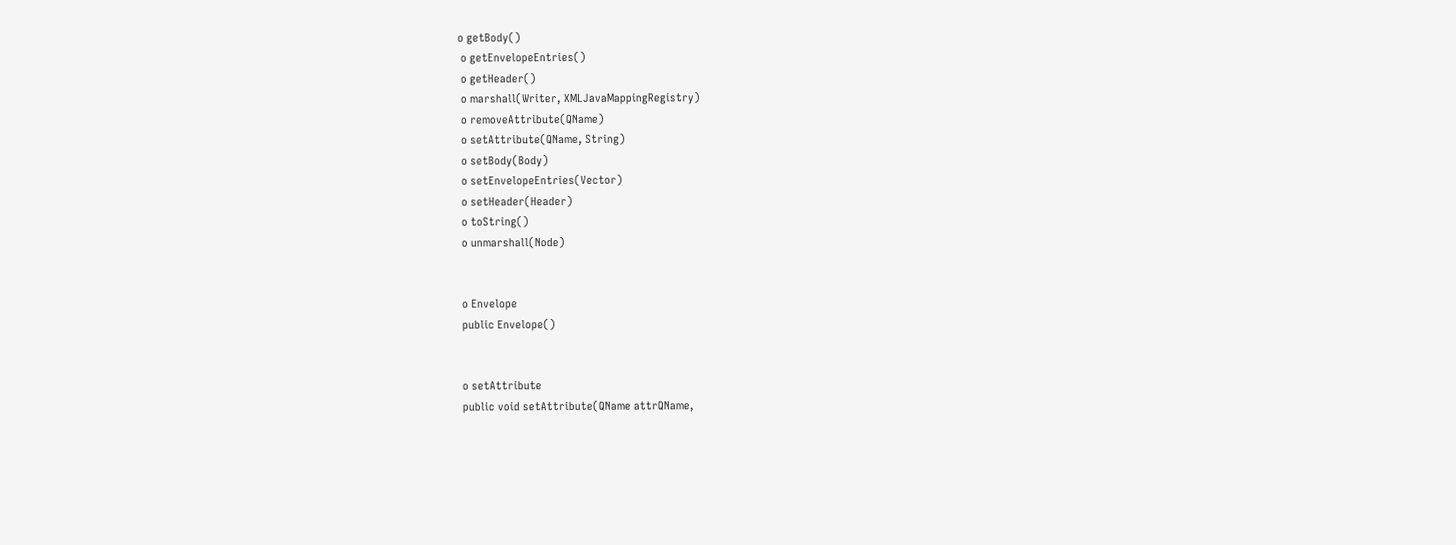o getBody()
 o getEnvelopeEntries()
 o getHeader()
 o marshall(Writer, XMLJavaMappingRegistry)
 o removeAttribute(QName)
 o setAttribute(QName, String)
 o setBody(Body)
 o setEnvelopeEntries(Vector)
 o setHeader(Header)
 o toString()
 o unmarshall(Node)


 o Envelope
 public Envelope()


 o setAttribute
 public void setAttribute(QName attrQName,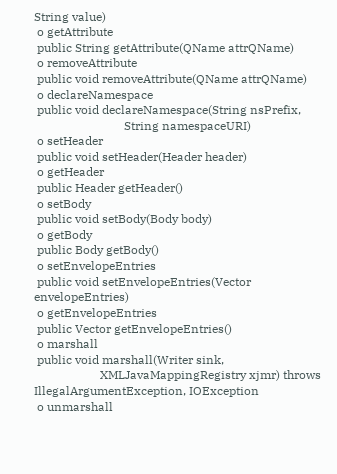String value)
 o getAttribute
 public String getAttribute(QName attrQName)
 o removeAttribute
 public void removeAttribute(QName attrQName)
 o declareNamespace
 public void declareNamespace(String nsPrefix,
                              String namespaceURI)
 o setHeader
 public void setHeader(Header header)
 o getHeader
 public Header getHeader()
 o setBody
 public void setBody(Body body)
 o getBody
 public Body getBody()
 o setEnvelopeEntries
 public void setEnvelopeEntries(Vector envelopeEntries)
 o getEnvelopeEntries
 public Vector getEnvelopeEntries()
 o marshall
 public void marshall(Writer sink,
                      XMLJavaMappingRegistry xjmr) throws IllegalArgumentException, IOException
 o unmarshall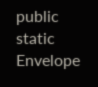public static Envelope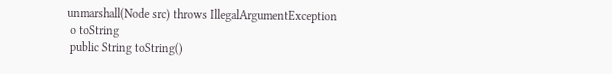unmarshall(Node src) throws IllegalArgumentException
 o toString
 public String toString()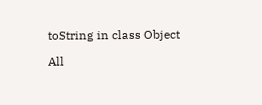toString in class Object

All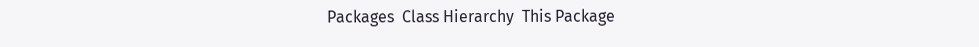Packages  Class Hierarchy  This Package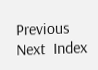Previous  Next  Index